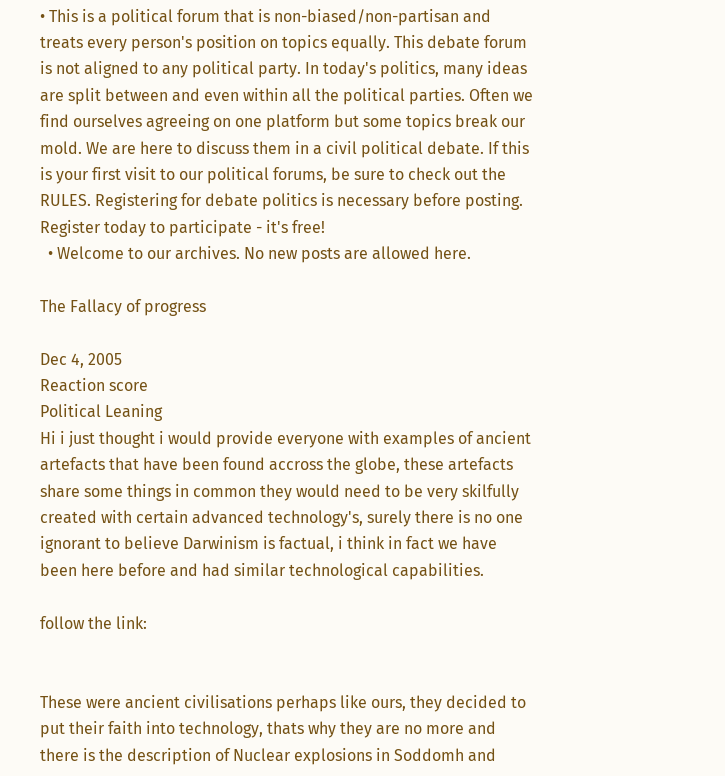• This is a political forum that is non-biased/non-partisan and treats every person's position on topics equally. This debate forum is not aligned to any political party. In today's politics, many ideas are split between and even within all the political parties. Often we find ourselves agreeing on one platform but some topics break our mold. We are here to discuss them in a civil political debate. If this is your first visit to our political forums, be sure to check out the RULES. Registering for debate politics is necessary before posting. Register today to participate - it's free!
  • Welcome to our archives. No new posts are allowed here.

The Fallacy of progress

Dec 4, 2005
Reaction score
Political Leaning
Hi i just thought i would provide everyone with examples of ancient artefacts that have been found accross the globe, these artefacts share some things in common they would need to be very skilfully created with certain advanced technology's, surely there is no one ignorant to believe Darwinism is factual, i think in fact we have been here before and had similar technological capabilities.

follow the link:


These were ancient civilisations perhaps like ours, they decided to put their faith into technology, thats why they are no more and there is the description of Nuclear explosions in Soddomh and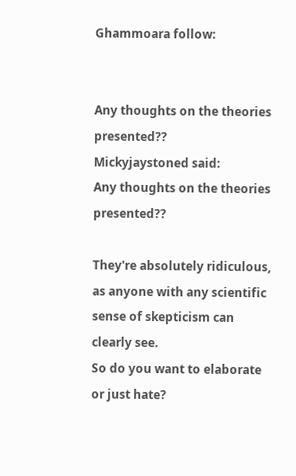Ghammoara follow:


Any thoughts on the theories presented??
Mickyjaystoned said:
Any thoughts on the theories presented??

They're absolutely ridiculous, as anyone with any scientific sense of skepticism can clearly see.
So do you want to elaborate or just hate?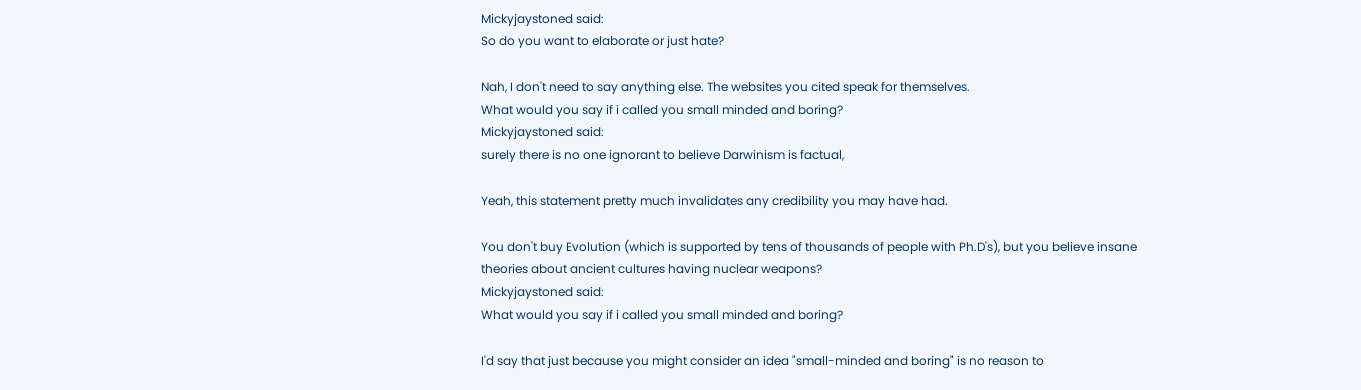Mickyjaystoned said:
So do you want to elaborate or just hate?

Nah, I don't need to say anything else. The websites you cited speak for themselves.
What would you say if i called you small minded and boring?
Mickyjaystoned said:
surely there is no one ignorant to believe Darwinism is factual,

Yeah, this statement pretty much invalidates any credibility you may have had.

You don't buy Evolution (which is supported by tens of thousands of people with Ph.D's), but you believe insane theories about ancient cultures having nuclear weapons?
Mickyjaystoned said:
What would you say if i called you small minded and boring?

I'd say that just because you might consider an idea "small-minded and boring" is no reason to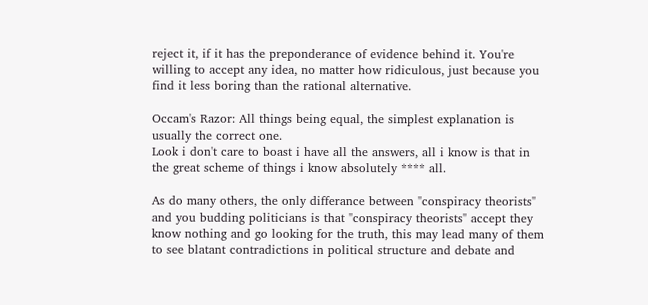reject it, if it has the preponderance of evidence behind it. You're willing to accept any idea, no matter how ridiculous, just because you find it less boring than the rational alternative.

Occam's Razor: All things being equal, the simplest explanation is usually the correct one.
Look i don't care to boast i have all the answers, all i know is that in the great scheme of things i know absolutely **** all.

As do many others, the only differance between "conspiracy theorists" and you budding politicians is that "conspiracy theorists" accept they know nothing and go looking for the truth, this may lead many of them to see blatant contradictions in political structure and debate and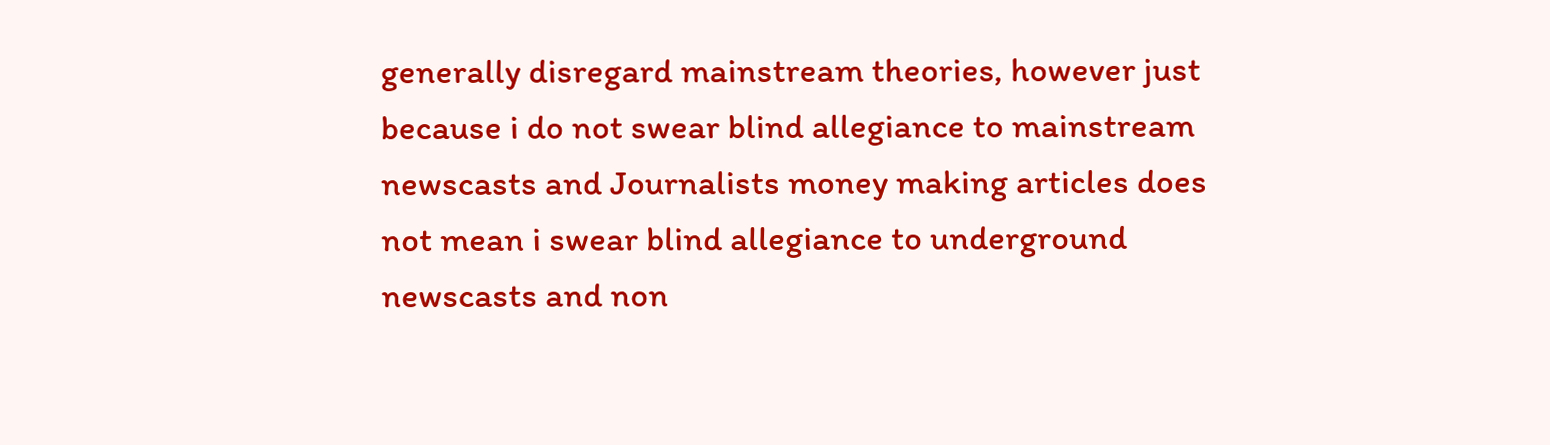generally disregard mainstream theories, however just because i do not swear blind allegiance to mainstream newscasts and Journalists money making articles does not mean i swear blind allegiance to underground newscasts and non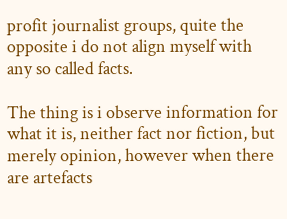profit journalist groups, quite the opposite i do not align myself with any so called facts.

The thing is i observe information for what it is, neither fact nor fiction, but merely opinion, however when there are artefacts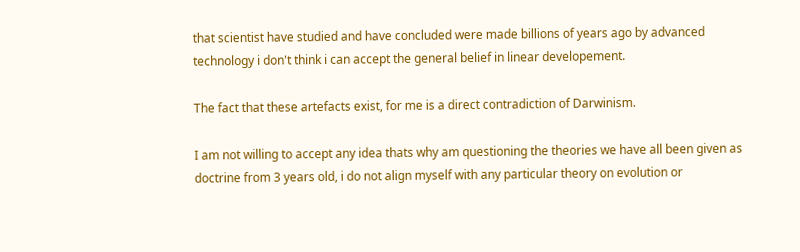that scientist have studied and have concluded were made billions of years ago by advanced technology i don't think i can accept the general belief in linear developement.

The fact that these artefacts exist, for me is a direct contradiction of Darwinism.

I am not willing to accept any idea thats why am questioning the theories we have all been given as doctrine from 3 years old, i do not align myself with any particular theory on evolution or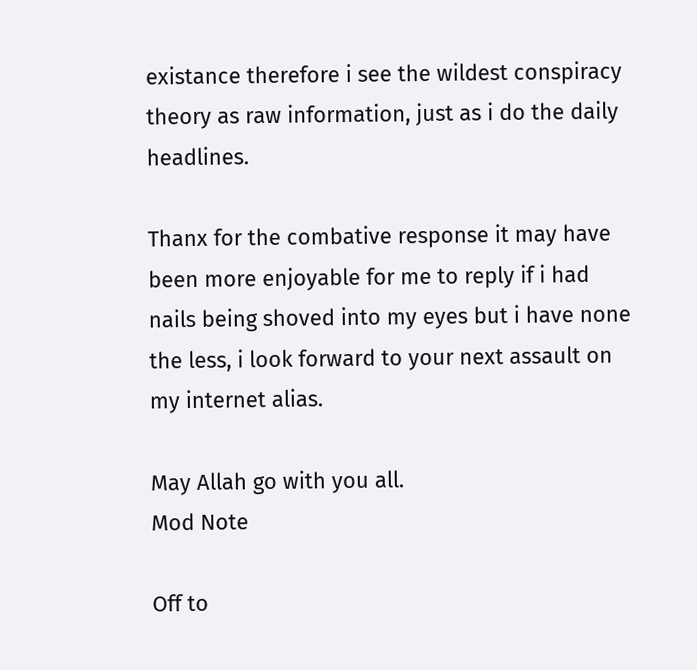existance therefore i see the wildest conspiracy theory as raw information, just as i do the daily headlines.

Thanx for the combative response it may have been more enjoyable for me to reply if i had nails being shoved into my eyes but i have none the less, i look forward to your next assault on my internet alias.

May Allah go with you all.
Mod Note

Off to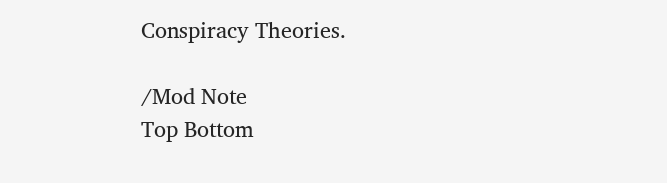Conspiracy Theories.

/Mod Note
Top Bottom